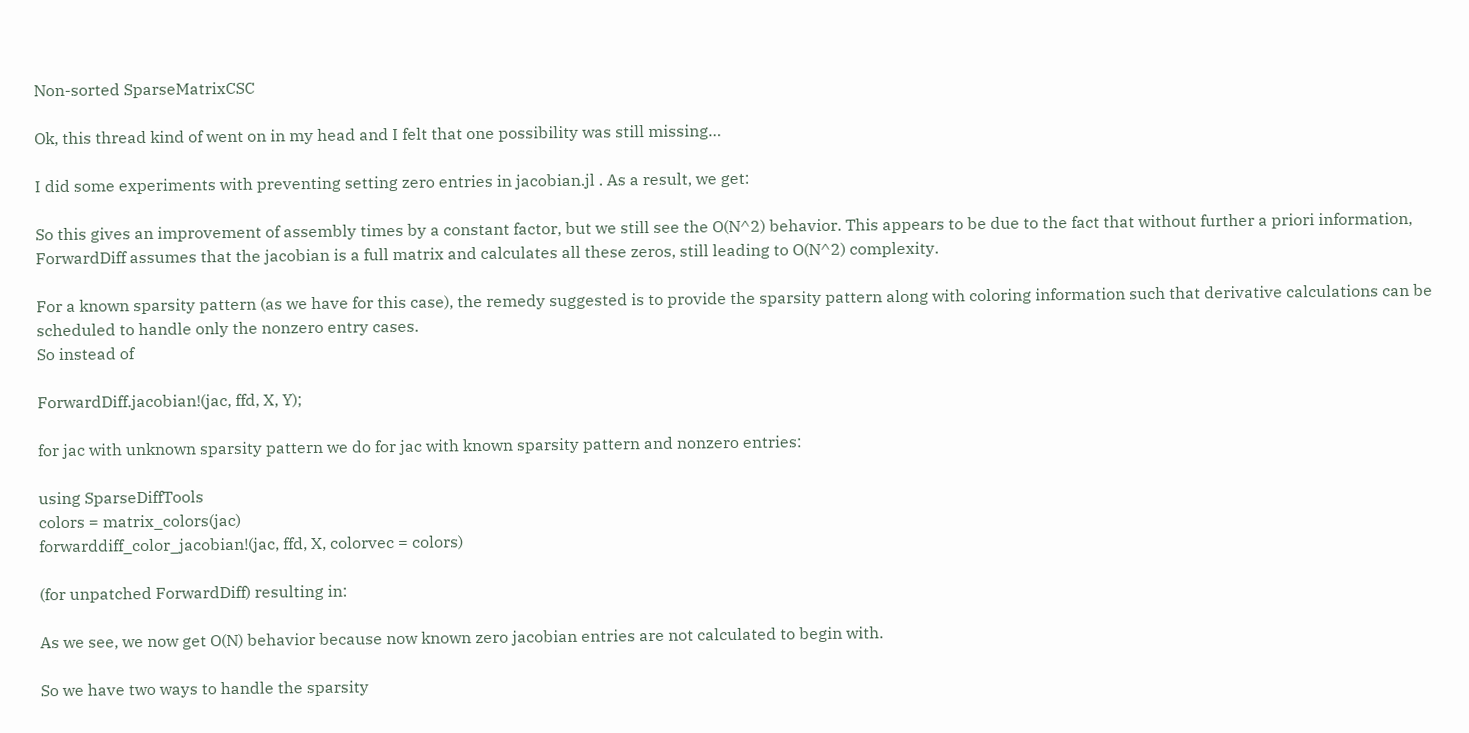Non-sorted SparseMatrixCSC

Ok, this thread kind of went on in my head and I felt that one possibility was still missing…

I did some experiments with preventing setting zero entries in jacobian.jl . As a result, we get:

So this gives an improvement of assembly times by a constant factor, but we still see the O(N^2) behavior. This appears to be due to the fact that without further a priori information, ForwardDiff assumes that the jacobian is a full matrix and calculates all these zeros, still leading to O(N^2) complexity.

For a known sparsity pattern (as we have for this case), the remedy suggested is to provide the sparsity pattern along with coloring information such that derivative calculations can be scheduled to handle only the nonzero entry cases.
So instead of

ForwardDiff.jacobian!(jac, ffd, X, Y);

for jac with unknown sparsity pattern we do for jac with known sparsity pattern and nonzero entries:

using SparseDiffTools
colors = matrix_colors(jac)
forwarddiff_color_jacobian!(jac, ffd, X, colorvec = colors)

(for unpatched ForwardDiff) resulting in:

As we see, we now get O(N) behavior because now known zero jacobian entries are not calculated to begin with.

So we have two ways to handle the sparsity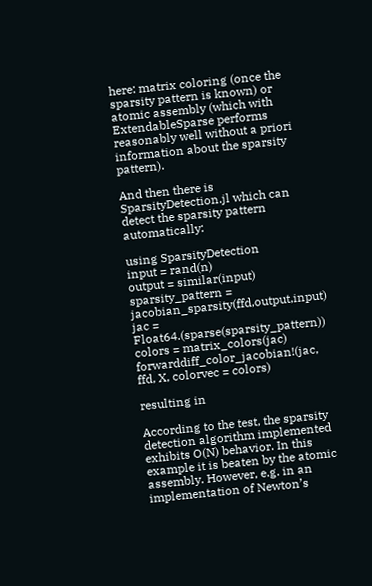here: matrix coloring (once the sparsity pattern is known) or atomic assembly (which with ExtendableSparse performs reasonably well without a priori information about the sparsity pattern).

And then there is SparsityDetection.jl which can detect the sparsity pattern automatically:

using SparsityDetection
input = rand(n)
output = similar(input)
sparsity_pattern = jacobian_sparsity(ffd,output,input)
jac = Float64.(sparse(sparsity_pattern))
colors = matrix_colors(jac)
forwarddiff_color_jacobian!(jac, ffd, X, colorvec = colors)

resulting in

According to the test, the sparsity detection algorithm implemented exhibits O(N) behavior. In this example it is beaten by the atomic assembly. However, e.g. in an implementation of Newton’s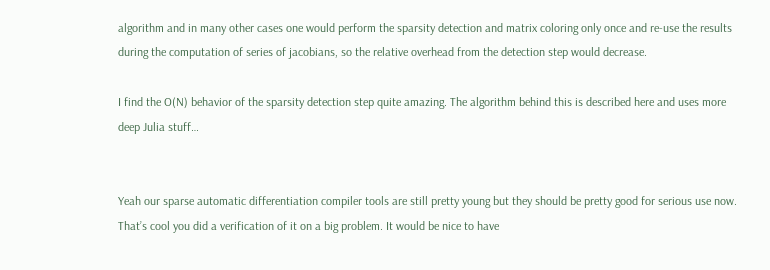algorithm and in many other cases one would perform the sparsity detection and matrix coloring only once and re-use the results during the computation of series of jacobians, so the relative overhead from the detection step would decrease.

I find the O(N) behavior of the sparsity detection step quite amazing. The algorithm behind this is described here and uses more deep Julia stuff…


Yeah our sparse automatic differentiation compiler tools are still pretty young but they should be pretty good for serious use now. That’s cool you did a verification of it on a big problem. It would be nice to have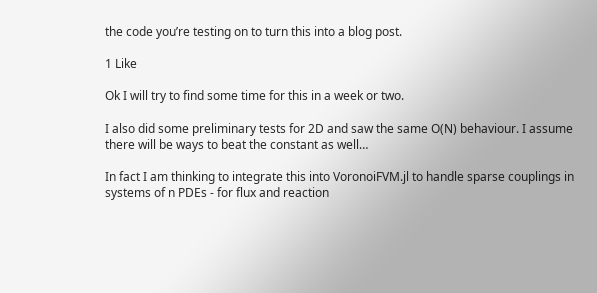the code you’re testing on to turn this into a blog post.

1 Like

Ok I will try to find some time for this in a week or two.

I also did some preliminary tests for 2D and saw the same O(N) behaviour. I assume there will be ways to beat the constant as well…

In fact I am thinking to integrate this into VoronoiFVM.jl to handle sparse couplings in systems of n PDEs - for flux and reaction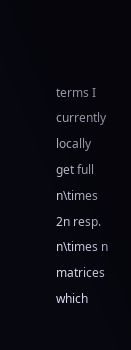terms I currently locally get full n\times 2n resp. n\times n matrices which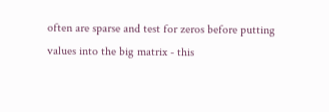often are sparse and test for zeros before putting values into the big matrix - this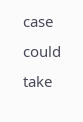case could take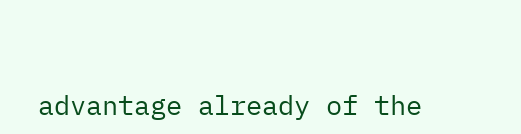advantage already of the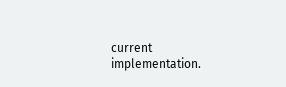current implementation.